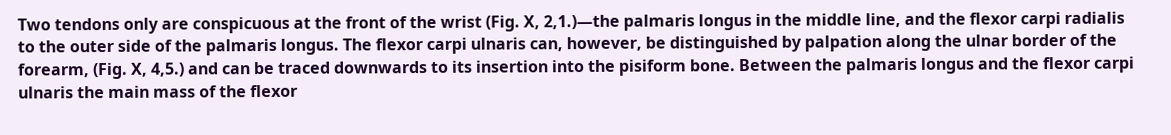Two tendons only are conspicuous at the front of the wrist (Fig. X, 2,1.)—the palmaris longus in the middle line, and the flexor carpi radialis to the outer side of the palmaris longus. The flexor carpi ulnaris can, however, be distinguished by palpation along the ulnar border of the forearm, (Fig. X, 4,5.) and can be traced downwards to its insertion into the pisiform bone. Between the palmaris longus and the flexor carpi ulnaris the main mass of the flexor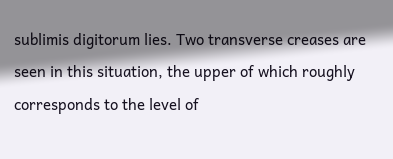sublimis digitorum lies. Two transverse creases are seen in this situation, the upper of which roughly corresponds to the level of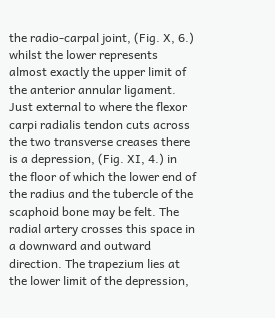the radio-carpal joint, (Fig. X, 6.) whilst the lower represents almost exactly the upper limit of the anterior annular ligament. Just external to where the flexor carpi radialis tendon cuts across the two transverse creases there is a depression, (Fig. XI, 4.) in the floor of which the lower end of the radius and the tubercle of the scaphoid bone may be felt. The radial artery crosses this space in a downward and outward direction. The trapezium lies at the lower limit of the depression,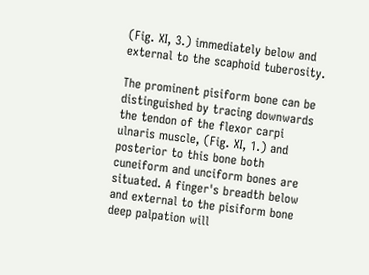(Fig. XI, 3.) immediately below and external to the scaphoid tuberosity.

The prominent pisiform bone can be distinguished by tracing downwards the tendon of the flexor carpi ulnaris muscle, (Fig. XI, 1.) and posterior to this bone both cuneiform and unciform bones are situated. A finger's breadth below and external to the pisiform bone deep palpation will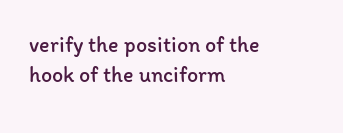verify the position of the hook of the unciform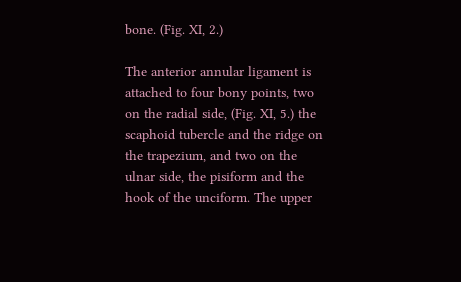bone. (Fig. XI, 2.)

The anterior annular ligament is attached to four bony points, two on the radial side, (Fig. XI, 5.) the scaphoid tubercle and the ridge on the trapezium, and two on the ulnar side, the pisiform and the hook of the unciform. The upper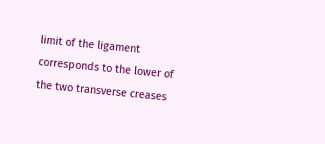limit of the ligament corresponds to the lower of the two transverse creases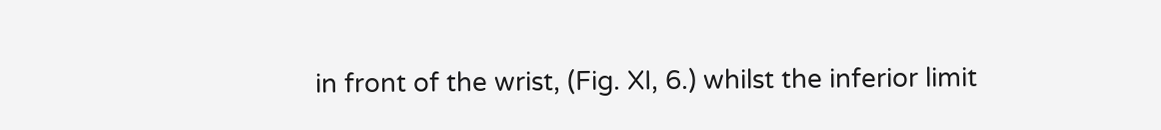in front of the wrist, (Fig. XI, 6.) whilst the inferior limit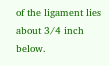of the ligament lies about 3/4 inch below.